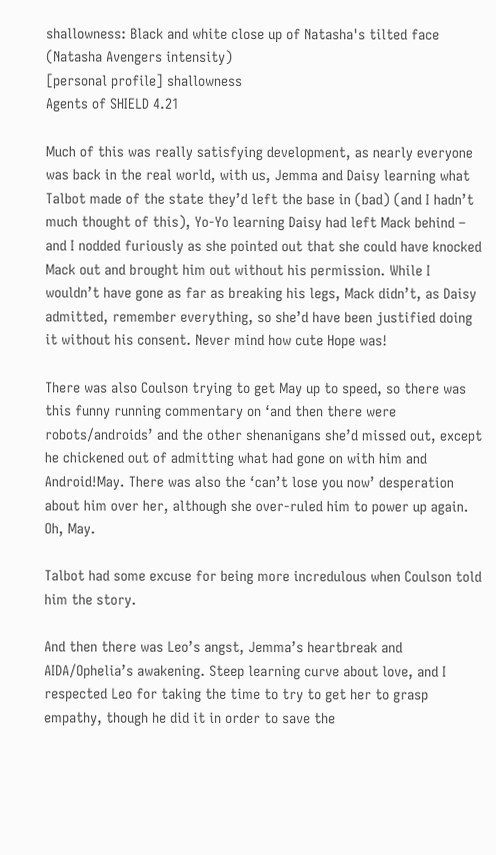shallowness: Black and white close up of Natasha's tilted face (Natasha Avengers intensity)
[personal profile] shallowness
Agents of SHIELD 4.21

Much of this was really satisfying development, as nearly everyone was back in the real world, with us, Jemma and Daisy learning what Talbot made of the state they’d left the base in (bad) (and I hadn’t much thought of this), Yo-Yo learning Daisy had left Mack behind – and I nodded furiously as she pointed out that she could have knocked Mack out and brought him out without his permission. While I wouldn’t have gone as far as breaking his legs, Mack didn’t, as Daisy admitted, remember everything, so she’d have been justified doing it without his consent. Never mind how cute Hope was!

There was also Coulson trying to get May up to speed, so there was this funny running commentary on ‘and then there were robots/androids’ and the other shenanigans she’d missed out, except he chickened out of admitting what had gone on with him and Android!May. There was also the ‘can’t lose you now’ desperation about him over her, although she over-ruled him to power up again. Oh, May.

Talbot had some excuse for being more incredulous when Coulson told him the story.

And then there was Leo’s angst, Jemma’s heartbreak and AIDA/Ophelia’s awakening. Steep learning curve about love, and I respected Leo for taking the time to try to get her to grasp empathy, though he did it in order to save the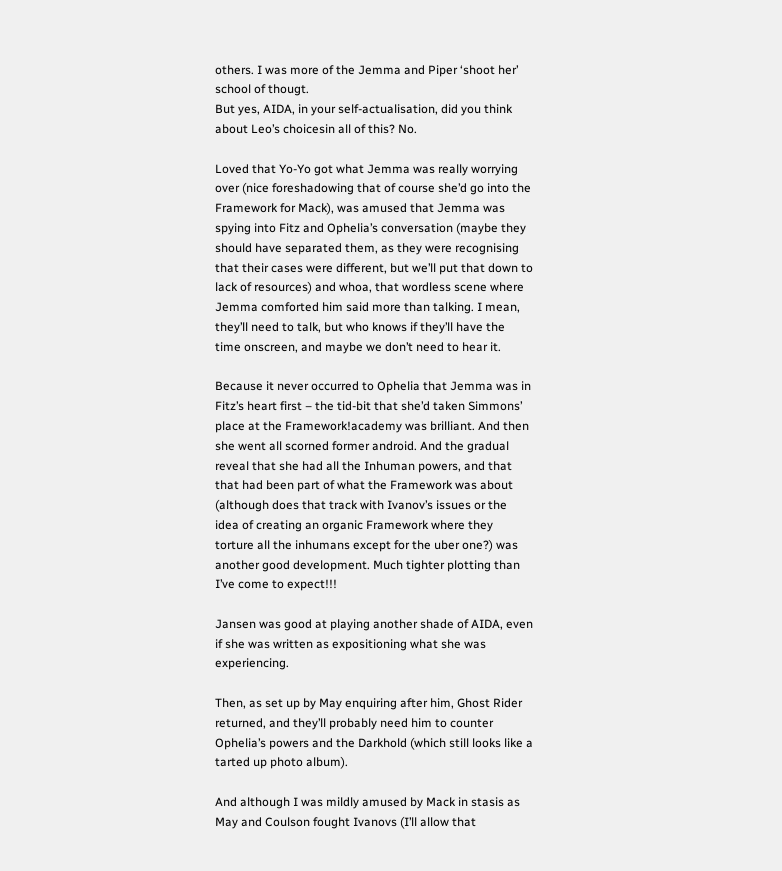others. I was more of the Jemma and Piper ‘shoot her’ school of thougt.
But yes, AIDA, in your self-actualisation, did you think about Leo’s choicesin all of this? No.

Loved that Yo-Yo got what Jemma was really worrying over (nice foreshadowing that of course she’d go into the Framework for Mack), was amused that Jemma was spying into Fitz and Ophelia’s conversation (maybe they should have separated them, as they were recognising that their cases were different, but we’ll put that down to lack of resources) and whoa, that wordless scene where Jemma comforted him said more than talking. I mean, they’ll need to talk, but who knows if they’ll have the time onscreen, and maybe we don’t need to hear it.

Because it never occurred to Ophelia that Jemma was in Fitz’s heart first – the tid-bit that she’d taken Simmons’ place at the Framework!academy was brilliant. And then she went all scorned former android. And the gradual reveal that she had all the Inhuman powers, and that that had been part of what the Framework was about (although does that track with Ivanov’s issues or the idea of creating an organic Framework where they torture all the inhumans except for the uber one?) was another good development. Much tighter plotting than I’ve come to expect!!!

Jansen was good at playing another shade of AIDA, even if she was written as expositioning what she was experiencing.

Then, as set up by May enquiring after him, Ghost Rider returned, and they’ll probably need him to counter Ophelia’s powers and the Darkhold (which still looks like a tarted up photo album).

And although I was mildly amused by Mack in stasis as May and Coulson fought Ivanovs (I’ll allow that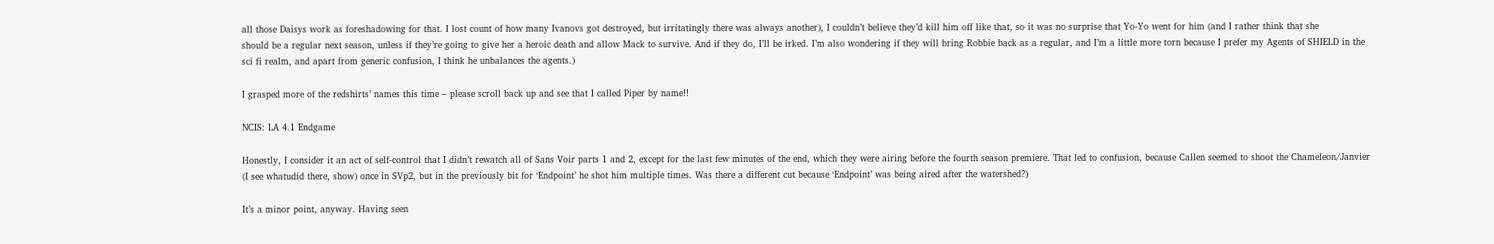all those Daisys work as foreshadowing for that. I lost count of how many Ivanovs got destroyed, but irritatingly there was always another), I couldn’t believe they’d kill him off like that, so it was no surprise that Yo-Yo went for him (and I rather think that she
should be a regular next season, unless if they’re going to give her a heroic death and allow Mack to survive. And if they do, I’ll be irked. I’m also wondering if they will bring Robbie back as a regular, and I’m a little more torn because I prefer my Agents of SHIELD in the sci fi realm, and apart from generic confusion, I think he unbalances the agents.)

I grasped more of the redshirts’ names this time – please scroll back up and see that I called Piper by name!!

NCIS: LA 4.1 Endgame

Honestly, I consider it an act of self-control that I didn’t rewatch all of Sans Voir parts 1 and 2, except for the last few minutes of the end, which they were airing before the fourth season premiere. That led to confusion, because Callen seemed to shoot the Chameleon/Janvier (I see whatudid there, show) once in SVp2, but in the previously bit for ‘Endpoint’ he shot him multiple times. Was there a different cut because ‘Endpoint’ was being aired after the watershed?)

It’s a minor point, anyway. Having seen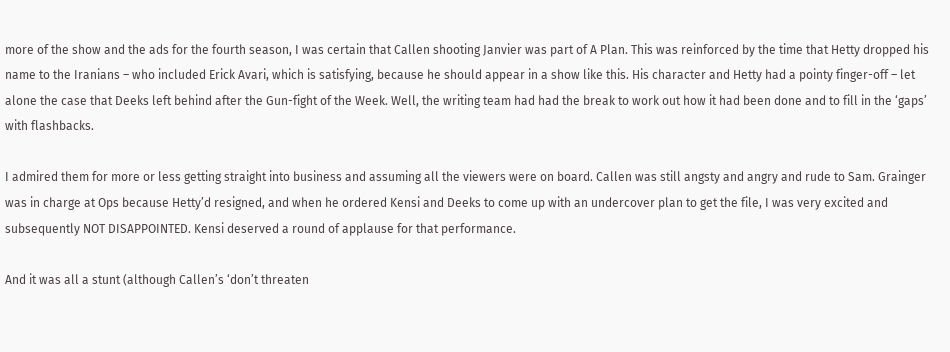more of the show and the ads for the fourth season, I was certain that Callen shooting Janvier was part of A Plan. This was reinforced by the time that Hetty dropped his name to the Iranians – who included Erick Avari, which is satisfying, because he should appear in a show like this. His character and Hetty had a pointy finger-off – let alone the case that Deeks left behind after the Gun-fight of the Week. Well, the writing team had had the break to work out how it had been done and to fill in the ‘gaps’ with flashbacks.

I admired them for more or less getting straight into business and assuming all the viewers were on board. Callen was still angsty and angry and rude to Sam. Grainger was in charge at Ops because Hetty’d resigned, and when he ordered Kensi and Deeks to come up with an undercover plan to get the file, I was very excited and subsequently NOT DISAPPOINTED. Kensi deserved a round of applause for that performance.

And it was all a stunt (although Callen’s ‘don’t threaten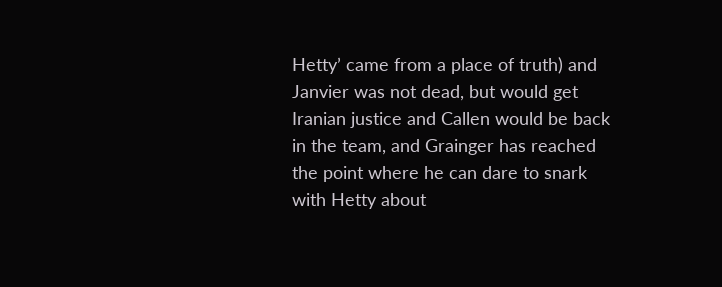Hetty’ came from a place of truth) and Janvier was not dead, but would get Iranian justice and Callen would be back in the team, and Grainger has reached the point where he can dare to snark with Hetty about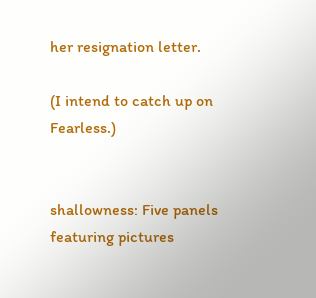her resignation letter.

(I intend to catch up on Fearless.)


shallowness: Five panels featuring pictures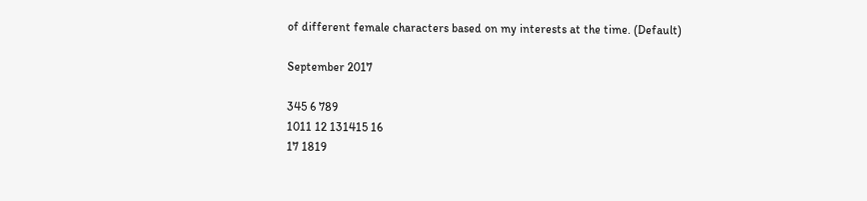of different female characters based on my interests at the time. (Default)

September 2017

345 6 789
1011 12 131415 16
17 1819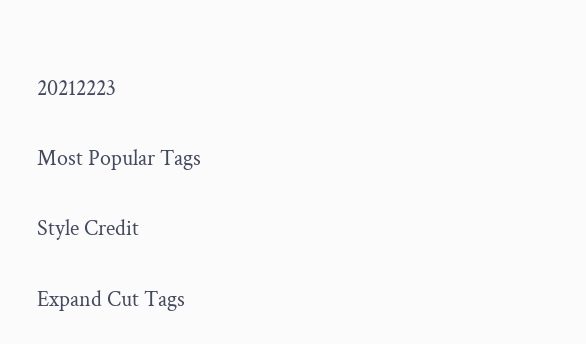20212223

Most Popular Tags

Style Credit

Expand Cut Tags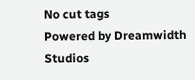No cut tags
Powered by Dreamwidth Studios